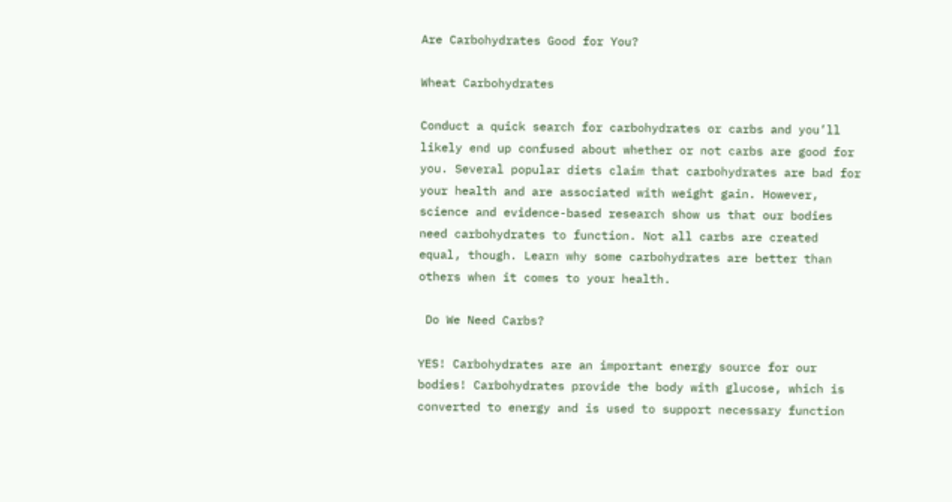Are Carbohydrates Good for You?

Wheat Carbohydrates

Conduct a quick search for carbohydrates or carbs and you’ll likely end up confused about whether or not carbs are good for you. Several popular diets claim that carbohydrates are bad for your health and are associated with weight gain. However, science and evidence-based research show us that our bodies need carbohydrates to function. Not all carbs are created equal, though. Learn why some carbohydrates are better than others when it comes to your health.

 Do We Need Carbs?

YES! Carbohydrates are an important energy source for our bodies! Carbohydrates provide the body with glucose, which is converted to energy and is used to support necessary function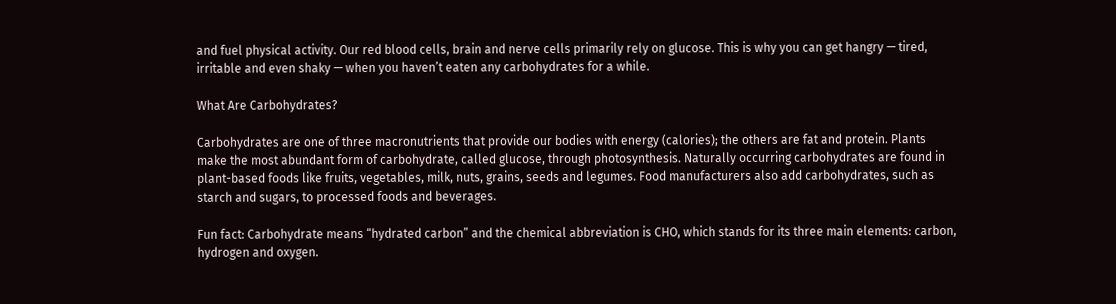and fuel physical activity. Our red blood cells, brain and nerve cells primarily rely on glucose. This is why you can get hangry — tired, irritable and even shaky — when you haven’t eaten any carbohydrates for a while.

What Are Carbohydrates?

Carbohydrates are one of three macronutrients that provide our bodies with energy (calories); the others are fat and protein. Plants make the most abundant form of carbohydrate, called glucose, through photosynthesis. Naturally occurring carbohydrates are found in plant-based foods like fruits, vegetables, milk, nuts, grains, seeds and legumes. Food manufacturers also add carbohydrates, such as starch and sugars, to processed foods and beverages.

Fun fact: Carbohydrate means “hydrated carbon” and the chemical abbreviation is CHO, which stands for its three main elements: carbon, hydrogen and oxygen.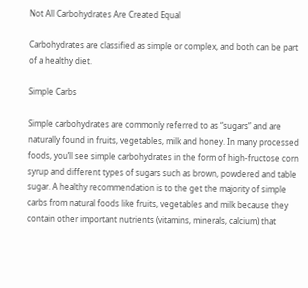Not All Carbohydrates Are Created Equal

Carbohydrates are classified as simple or complex, and both can be part of a healthy diet.

Simple Carbs

Simple carbohydrates are commonly referred to as “sugars” and are naturally found in fruits, vegetables, milk and honey. In many processed foods, you’ll see simple carbohydrates in the form of high-fructose corn syrup and different types of sugars such as brown, powdered and table sugar. A healthy recommendation is to the get the majority of simple carbs from natural foods like fruits, vegetables and milk because they contain other important nutrients (vitamins, minerals, calcium) that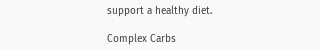support a healthy diet.

Complex Carbs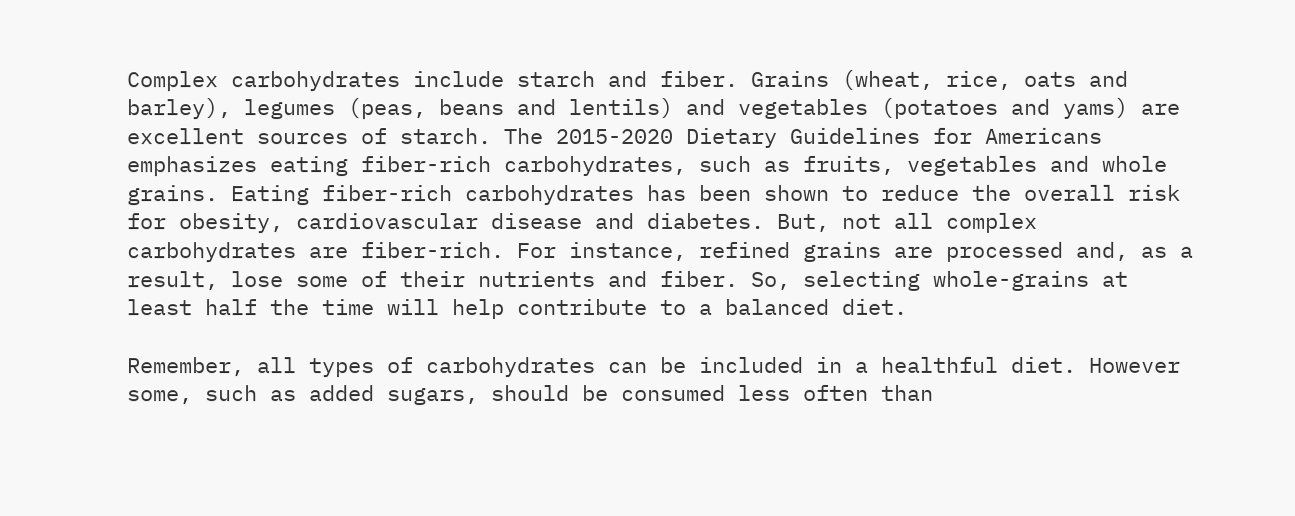Complex carbohydrates include starch and fiber. Grains (wheat, rice, oats and barley), legumes (peas, beans and lentils) and vegetables (potatoes and yams) are excellent sources of starch. The 2015-2020 Dietary Guidelines for Americans emphasizes eating fiber-rich carbohydrates, such as fruits, vegetables and whole grains. Eating fiber-rich carbohydrates has been shown to reduce the overall risk for obesity, cardiovascular disease and diabetes. But, not all complex carbohydrates are fiber-rich. For instance, refined grains are processed and, as a result, lose some of their nutrients and fiber. So, selecting whole-grains at least half the time will help contribute to a balanced diet.

Remember, all types of carbohydrates can be included in a healthful diet. However some, such as added sugars, should be consumed less often than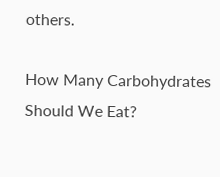others.

How Many Carbohydrates Should We Eat?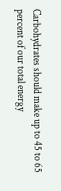Carbohydrates should make up to 45 to 65 percent of our total energy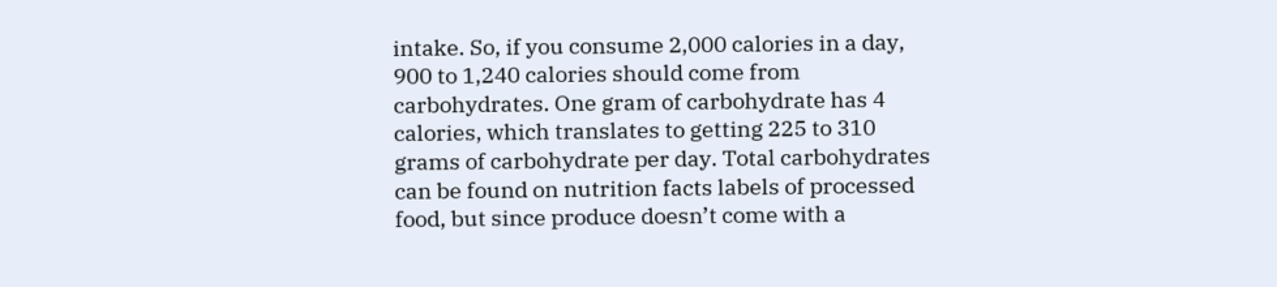intake. So, if you consume 2,000 calories in a day, 900 to 1,240 calories should come from carbohydrates. One gram of carbohydrate has 4 calories, which translates to getting 225 to 310 grams of carbohydrate per day. Total carbohydrates can be found on nutrition facts labels of processed food, but since produce doesn’t come with a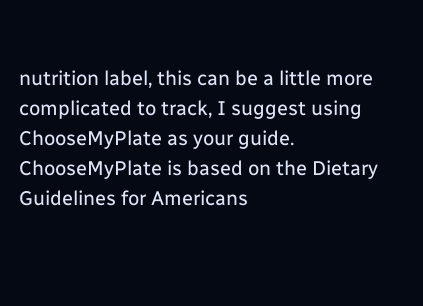nutrition label, this can be a little more complicated to track, I suggest using ChooseMyPlate as your guide. ChooseMyPlate is based on the Dietary Guidelines for Americans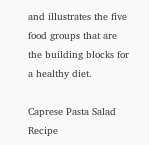and illustrates the five food groups that are the building blocks for a healthy diet.

Caprese Pasta Salad Recipe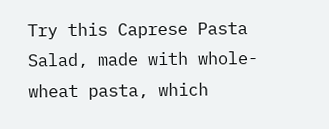Try this Caprese Pasta Salad, made with whole-wheat pasta, which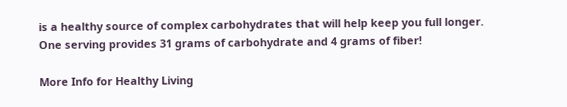is a healthy source of complex carbohydrates that will help keep you full longer. One serving provides 31 grams of carbohydrate and 4 grams of fiber!

More Info for Healthy Living